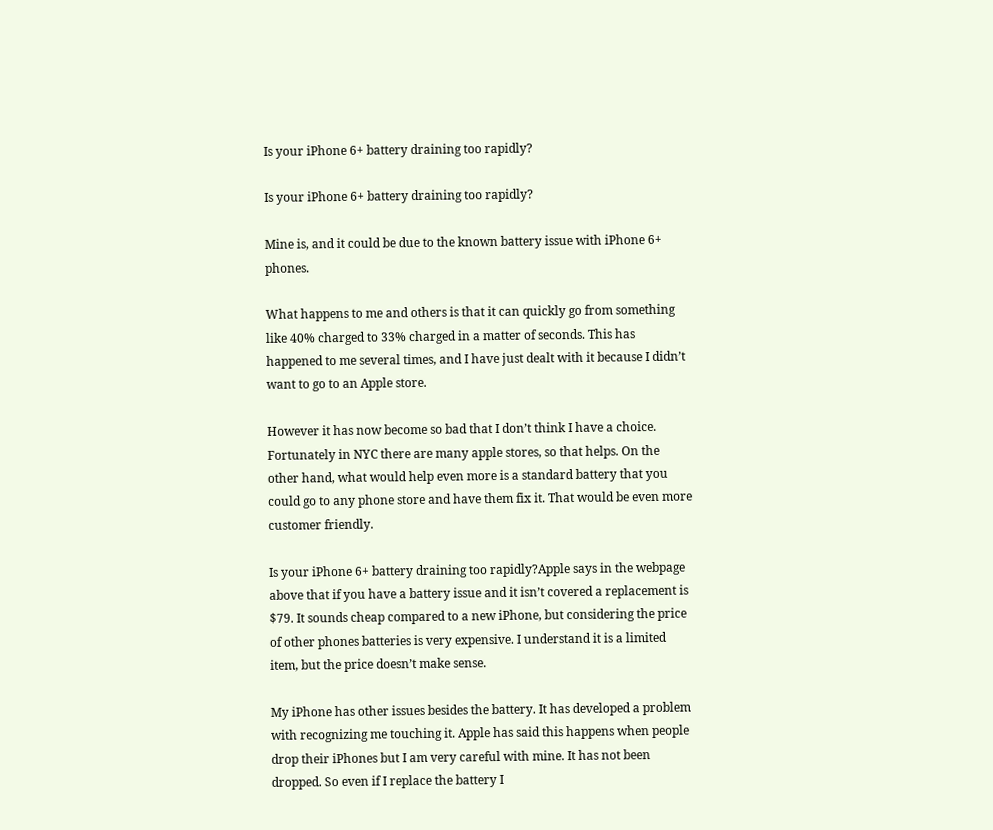Is your iPhone 6+ battery draining too rapidly?

Is your iPhone 6+ battery draining too rapidly?

Mine is, and it could be due to the known battery issue with iPhone 6+ phones.

What happens to me and others is that it can quickly go from something like 40% charged to 33% charged in a matter of seconds. This has happened to me several times, and I have just dealt with it because I didn’t want to go to an Apple store.

However it has now become so bad that I don’t think I have a choice. Fortunately in NYC there are many apple stores, so that helps. On the other hand, what would help even more is a standard battery that you could go to any phone store and have them fix it. That would be even more customer friendly.

Is your iPhone 6+ battery draining too rapidly?Apple says in the webpage above that if you have a battery issue and it isn’t covered a replacement is $79. It sounds cheap compared to a new iPhone, but considering the price of other phones batteries is very expensive. I understand it is a limited item, but the price doesn’t make sense.

My iPhone has other issues besides the battery. It has developed a problem with recognizing me touching it. Apple has said this happens when people drop their iPhones but I am very careful with mine. It has not been dropped. So even if I replace the battery I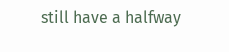still have a halfway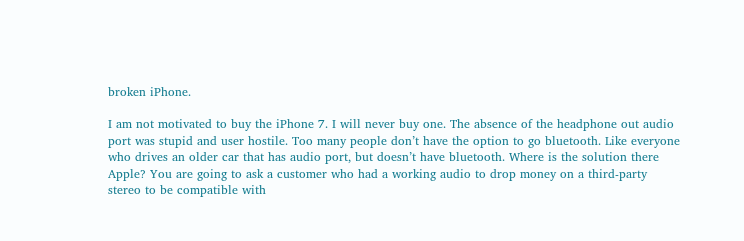broken iPhone.

I am not motivated to buy the iPhone 7. I will never buy one. The absence of the headphone out audio port was stupid and user hostile. Too many people don’t have the option to go bluetooth. Like everyone who drives an older car that has audio port, but doesn’t have bluetooth. Where is the solution there Apple? You are going to ask a customer who had a working audio to drop money on a third-party stereo to be compatible with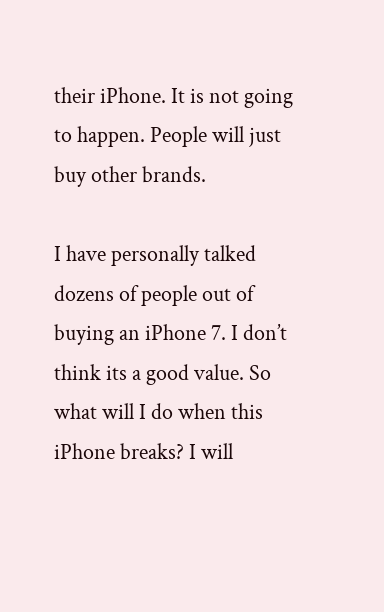their iPhone. It is not going to happen. People will just buy other brands.

I have personally talked dozens of people out of buying an iPhone 7. I don’t think its a good value. So what will I do when this iPhone breaks? I will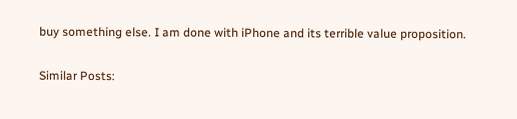buy something else. I am done with iPhone and its terrible value proposition.

Similar Posts: